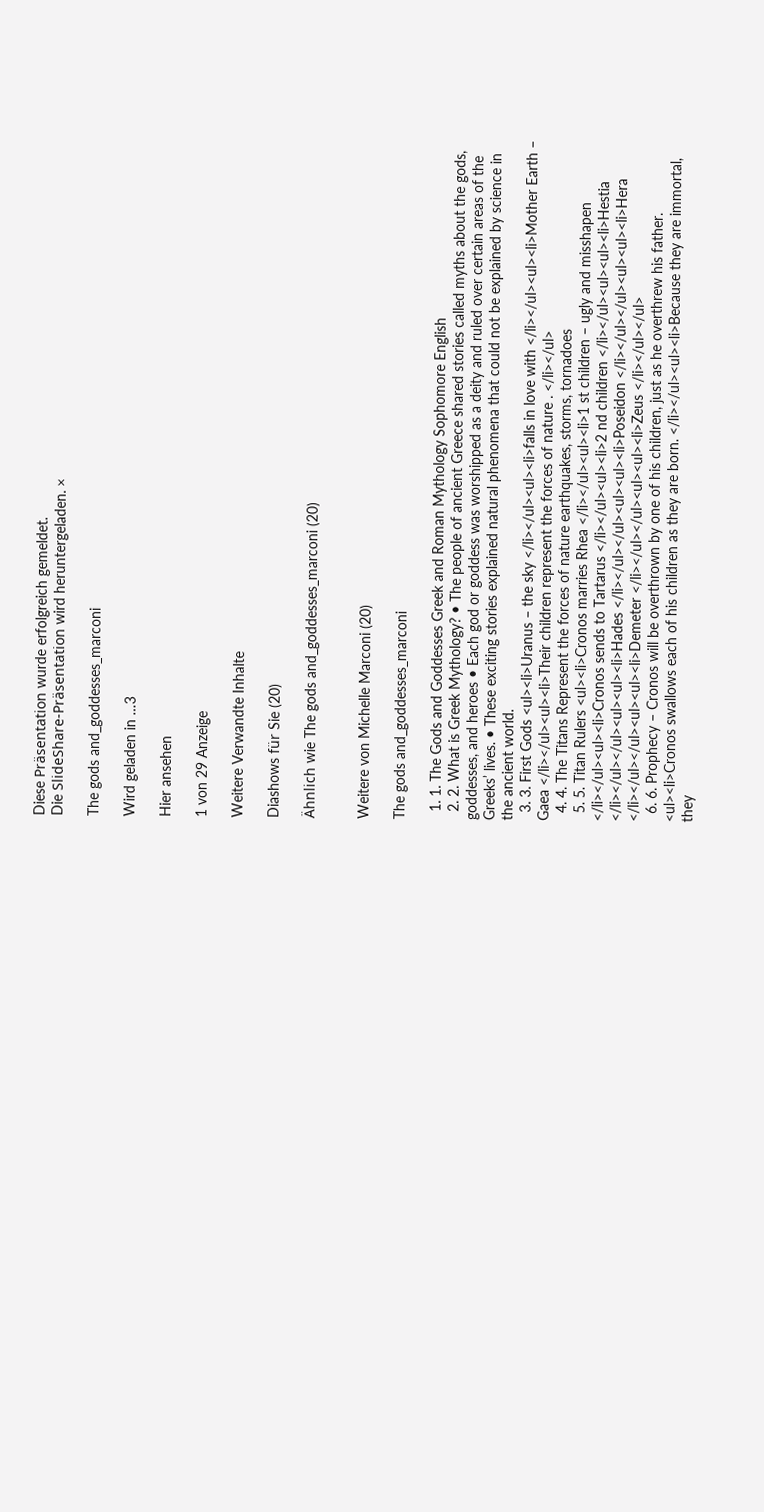Diese Präsentation wurde erfolgreich gemeldet.
Die SlideShare-Präsentation wird heruntergeladen. ×

The gods and_goddesses_marconi

Wird geladen in …3

Hier ansehen

1 von 29 Anzeige

Weitere Verwandte Inhalte

Diashows für Sie (20)

Ähnlich wie The gods and_goddesses_marconi (20)


Weitere von Michelle Marconi (20)

The gods and_goddesses_marconi

  1. 1. The Gods and Goddesses Greek and Roman Mythology Sophomore English
  2. 2. What is Greek Mythology? • The people of ancient Greece shared stories called myths about the gods, goddesses, and heroes • Each god or goddess was worshipped as a deity and ruled over certain areas of the Greeks’ lives. • These exciting stories explained natural phenomena that could not be explained by science in the ancient world.
  3. 3. First Gods <ul><li>Uranus – the sky </li></ul><ul><li>falls in love with </li></ul><ul><li>Mother Earth – Gaea </li></ul><ul><li>Their children represent the forces of nature . </li></ul>
  4. 4. The Titans Represent the forces of nature earthquakes, storms, tornadoes
  5. 5. Titan Rulers <ul><li>Cronos marries Rhea </li></ul><ul><li>1 st children – ugly and misshapen </li></ul><ul><li>Cronos sends to Tartarus </li></ul><ul><li>2 nd children </li></ul><ul><ul><li>Hestia </li></ul></ul><ul><ul><li>Hades </li></ul></ul><ul><ul><li>Poseidon </li></ul></ul><ul><ul><li>Hera </li></ul></ul><ul><ul><li>Demeter </li></ul></ul><ul><ul><li>Zeus </li></ul></ul>
  6. 6. Prophecy – Cronos will be overthrown by one of his children, just as he overthrew his father. <ul><li>Cronos swallows each of his children as they are born. </li></ul><ul><li>Because they are immortal, they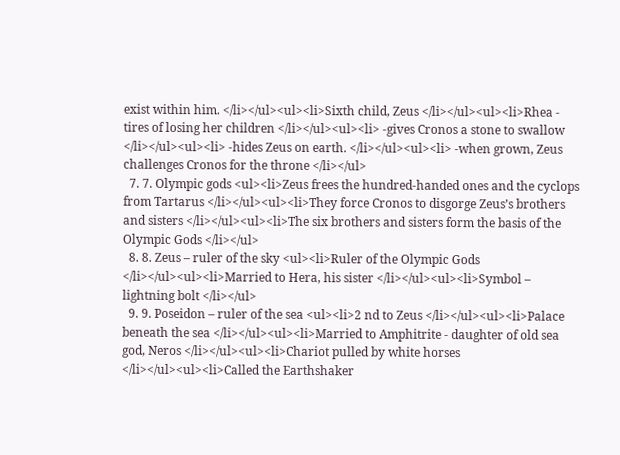exist within him. </li></ul><ul><li>Sixth child, Zeus </li></ul><ul><li>Rhea - tires of losing her children </li></ul><ul><li> -gives Cronos a stone to swallow </li></ul><ul><li> -hides Zeus on earth. </li></ul><ul><li> -when grown, Zeus challenges Cronos for the throne </li></ul>
  7. 7. Olympic gods <ul><li>Zeus frees the hundred-handed ones and the cyclops from Tartarus </li></ul><ul><li>They force Cronos to disgorge Zeus’s brothers and sisters </li></ul><ul><li>The six brothers and sisters form the basis of the Olympic Gods </li></ul>
  8. 8. Zeus – ruler of the sky <ul><li>Ruler of the Olympic Gods </li></ul><ul><li>Married to Hera, his sister </li></ul><ul><li>Symbol – lightning bolt </li></ul>
  9. 9. Poseidon – ruler of the sea <ul><li>2 nd to Zeus </li></ul><ul><li>Palace beneath the sea </li></ul><ul><li>Married to Amphitrite - daughter of old sea god, Neros </li></ul><ul><li>Chariot pulled by white horses </li></ul><ul><li>Called the Earthshaker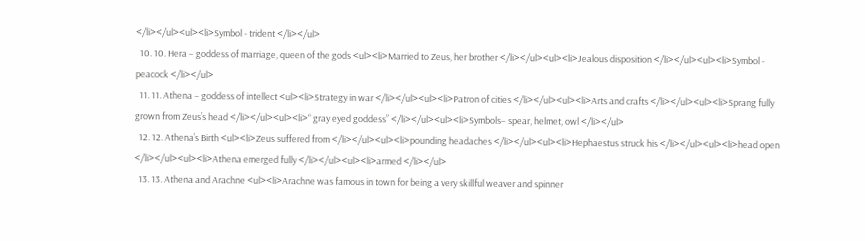</li></ul><ul><li>Symbol - trident </li></ul>
  10. 10. Hera – goddess of marriage, queen of the gods <ul><li>Married to Zeus, her brother </li></ul><ul><li>Jealous disposition </li></ul><ul><li>Symbol - peacock </li></ul>
  11. 11. Athena – goddess of intellect <ul><li>Strategy in war </li></ul><ul><li>Patron of cities </li></ul><ul><li>Arts and crafts </li></ul><ul><li>Sprang fully grown from Zeus’s head </li></ul><ul><li>“ gray eyed goddess” </li></ul><ul><li>Symbols– spear, helmet, owl </li></ul>
  12. 12. Athena’s Birth <ul><li>Zeus suffered from </li></ul><ul><li>pounding headaches </li></ul><ul><li>Hephaestus struck his </li></ul><ul><li>head open </li></ul><ul><li>Athena emerged fully </li></ul><ul><li>armed </li></ul>
  13. 13. Athena and Arachne <ul><li>Arachne was famous in town for being a very skillful weaver and spinner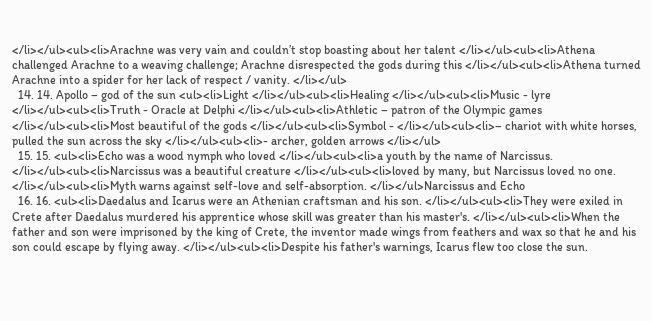</li></ul><ul><li>Arachne was very vain and couldn’t stop boasting about her talent </li></ul><ul><li>Athena challenged Arachne to a weaving challenge; Arachne disrespected the gods during this </li></ul><ul><li>Athena turned Arachne into a spider for her lack of respect / vanity. </li></ul>
  14. 14. Apollo – god of the sun <ul><li>Light </li></ul><ul><li>Healing </li></ul><ul><li>Music - lyre </li></ul><ul><li>Truth - Oracle at Delphi </li></ul><ul><li>Athletic – patron of the Olympic games </li></ul><ul><li>Most beautiful of the gods </li></ul><ul><li>Symbol - </li></ul><ul><li>– chariot with white horses, pulled the sun across the sky </li></ul><ul><li>- archer, golden arrows </li></ul>
  15. 15. <ul><li>Echo was a wood nymph who loved </li></ul><ul><li>a youth by the name of Narcissus. </li></ul><ul><li>Narcissus was a beautiful creature </li></ul><ul><li>loved by many, but Narcissus loved no one. </li></ul><ul><li>Myth warns against self-love and self-absorption. </li></ul>Narcissus and Echo
  16. 16. <ul><li>Daedalus and Icarus were an Athenian craftsman and his son. </li></ul><ul><li>They were exiled in Crete after Daedalus murdered his apprentice whose skill was greater than his master's. </li></ul><ul><li>When the father and son were imprisoned by the king of Crete, the inventor made wings from feathers and wax so that he and his son could escape by flying away. </li></ul><ul><li>Despite his father's warnings, Icarus flew too close the sun.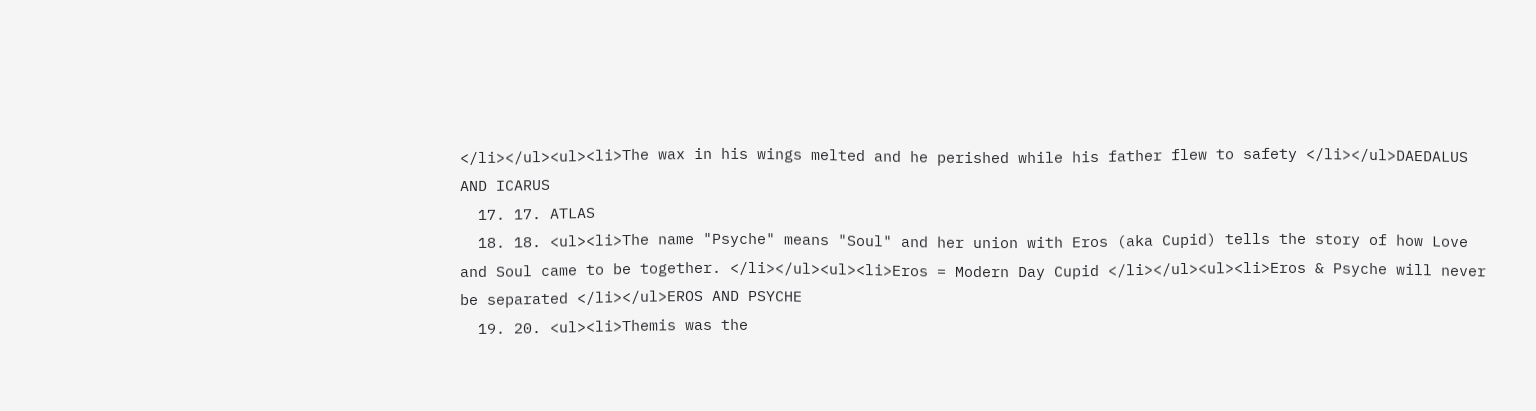</li></ul><ul><li>The wax in his wings melted and he perished while his father flew to safety </li></ul>DAEDALUS AND ICARUS
  17. 17. ATLAS
  18. 18. <ul><li>The name "Psyche" means "Soul" and her union with Eros (aka Cupid) tells the story of how Love and Soul came to be together. </li></ul><ul><li>Eros = Modern Day Cupid </li></ul><ul><li>Eros & Psyche will never be separated </li></ul>EROS AND PSYCHE
  19. 20. <ul><li>Themis was the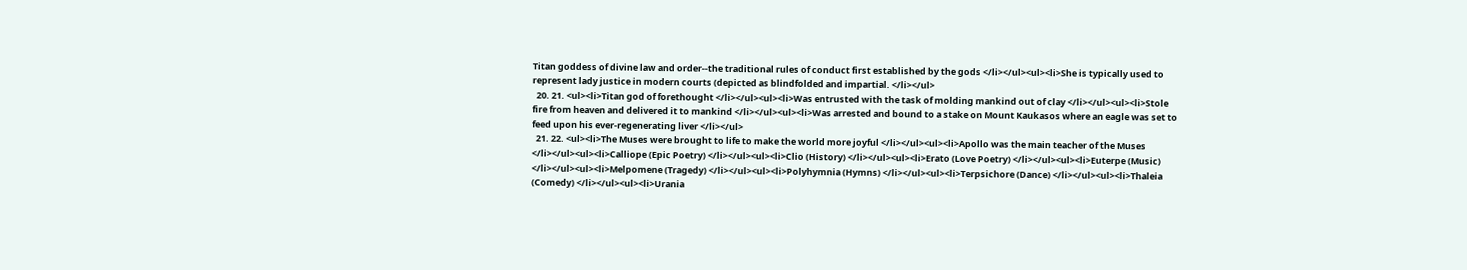Titan goddess of divine law and order--the traditional rules of conduct first established by the gods </li></ul><ul><li>She is typically used to represent lady justice in modern courts (depicted as blindfolded and impartial. </li></ul>
  20. 21. <ul><li>Titan god of forethought </li></ul><ul><li>Was entrusted with the task of molding mankind out of clay </li></ul><ul><li>Stole fire from heaven and delivered it to mankind </li></ul><ul><li>Was arrested and bound to a stake on Mount Kaukasos where an eagle was set to feed upon his ever-regenerating liver </li></ul>
  21. 22. <ul><li>The Muses were brought to life to make the world more joyful </li></ul><ul><li>Apollo was the main teacher of the Muses </li></ul><ul><li>Calliope (Epic Poetry) </li></ul><ul><li>Clio (History) </li></ul><ul><li>Erato (Love Poetry) </li></ul><ul><li>Euterpe (Music) </li></ul><ul><li>Melpomene (Tragedy) </li></ul><ul><li>Polyhymnia (Hymns) </li></ul><ul><li>Terpsichore (Dance) </li></ul><ul><li>Thaleia (Comedy) </li></ul><ul><li>Urania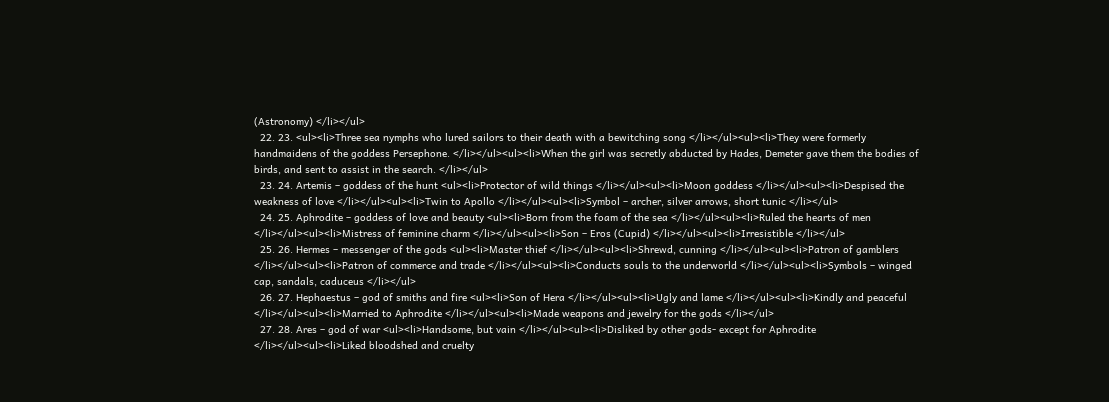(Astronomy) </li></ul>
  22. 23. <ul><li>Three sea nymphs who lured sailors to their death with a bewitching song </li></ul><ul><li>They were formerly handmaidens of the goddess Persephone. </li></ul><ul><li>When the girl was secretly abducted by Hades, Demeter gave them the bodies of birds, and sent to assist in the search. </li></ul>
  23. 24. Artemis – goddess of the hunt <ul><li>Protector of wild things </li></ul><ul><li>Moon goddess </li></ul><ul><li>Despised the weakness of love </li></ul><ul><li>Twin to Apollo </li></ul><ul><li>Symbol – archer, silver arrows, short tunic </li></ul>
  24. 25. Aphrodite – goddess of love and beauty <ul><li>Born from the foam of the sea </li></ul><ul><li>Ruled the hearts of men </li></ul><ul><li>Mistress of feminine charm </li></ul><ul><li>Son – Eros (Cupid) </li></ul><ul><li>Irresistible </li></ul>
  25. 26. Hermes – messenger of the gods <ul><li>Master thief </li></ul><ul><li>Shrewd, cunning </li></ul><ul><li>Patron of gamblers </li></ul><ul><li>Patron of commerce and trade </li></ul><ul><li>Conducts souls to the underworld </li></ul><ul><li>Symbols – winged cap, sandals, caduceus </li></ul>
  26. 27. Hephaestus – god of smiths and fire <ul><li>Son of Hera </li></ul><ul><li>Ugly and lame </li></ul><ul><li>Kindly and peaceful </li></ul><ul><li>Married to Aphrodite </li></ul><ul><li>Made weapons and jewelry for the gods </li></ul>
  27. 28. Ares – god of war <ul><li>Handsome, but vain </li></ul><ul><li>Disliked by other gods- except for Aphrodite </li></ul><ul><li>Liked bloodshed and cruelty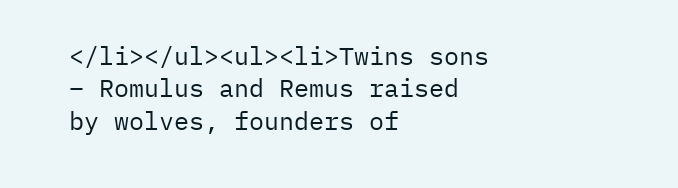</li></ul><ul><li>Twins sons – Romulus and Remus raised by wolves, founders of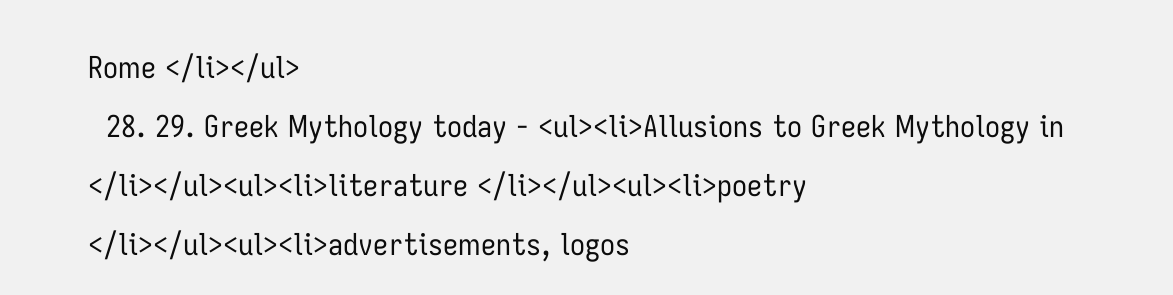Rome </li></ul>
  28. 29. Greek Mythology today - <ul><li>Allusions to Greek Mythology in </li></ul><ul><li>literature </li></ul><ul><li>poetry </li></ul><ul><li>advertisements, logos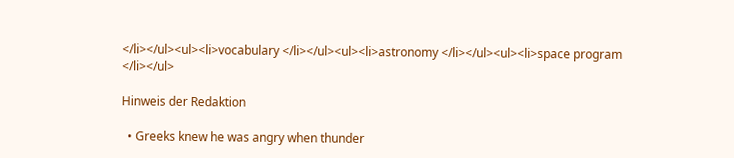</li></ul><ul><li>vocabulary </li></ul><ul><li>astronomy </li></ul><ul><li>space program </li></ul>

Hinweis der Redaktion

  • Greeks knew he was angry when thunder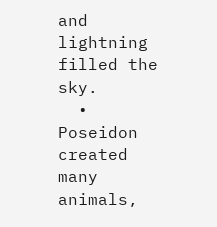and lightning filled the sky.
  • Poseidon created many animals,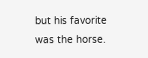but his favorite was the horse.